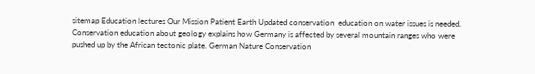sitemap Education lectures Our Mission Patient Earth Updated conservation  education on water issues is needed. Conservation education about geology explains how Germany is affected by several mountain ranges who were pushed up by the African tectonic plate. German Nature Conservation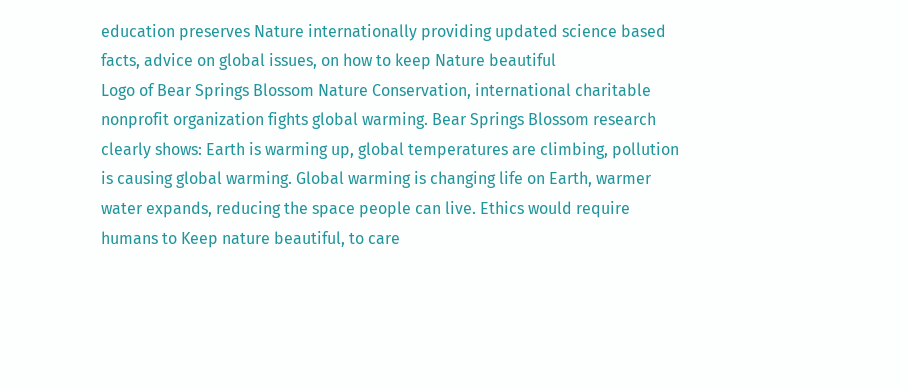education preserves Nature internationally providing updated science based facts, advice on global issues, on how to keep Nature beautiful
Logo of Bear Springs Blossom Nature Conservation, international charitable nonprofit organization fights global warming. Bear Springs Blossom research clearly shows: Earth is warming up, global temperatures are climbing, pollution is causing global warming. Global warming is changing life on Earth, warmer water expands, reducing the space people can live. Ethics would require humans to Keep nature beautiful, to care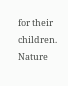for their children. Nature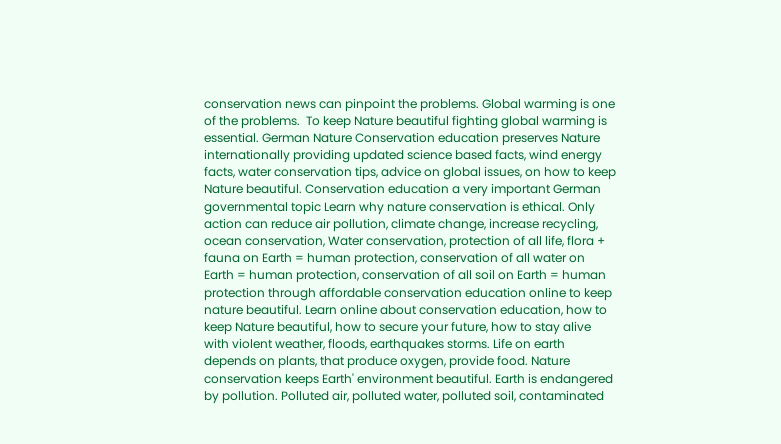conservation news can pinpoint the problems. Global warming is one of the problems.  To keep Nature beautiful fighting global warming is essential. German Nature Conservation education preserves Nature internationally providing updated science based facts, wind energy facts, water conservation tips, advice on global issues, on how to keep Nature beautiful. Conservation education a very important German governmental topic Learn why nature conservation is ethical. Only action can reduce air pollution, climate change, increase recycling, ocean conservation, Water conservation, protection of all life, flora + fauna on Earth = human protection, conservation of all water on Earth = human protection, conservation of all soil on Earth = human protection through affordable conservation education online to keep nature beautiful. Learn online about conservation education, how to keep Nature beautiful, how to secure your future, how to stay alive with violent weather, floods, earthquakes storms. Life on earth depends on plants, that produce oxygen, provide food. Nature conservation keeps Earth' environment beautiful. Earth is endangered by pollution. Polluted air, polluted water, polluted soil, contaminated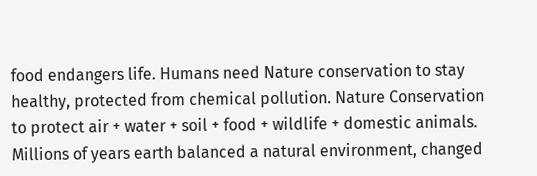food endangers life. Humans need Nature conservation to stay healthy, protected from chemical pollution. Nature Conservation to protect air + water + soil + food + wildlife + domestic animals. Millions of years earth balanced a natural environment, changed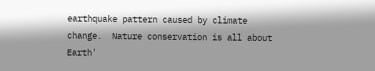earthquake pattern caused by climate change.  Nature conservation is all about Earth'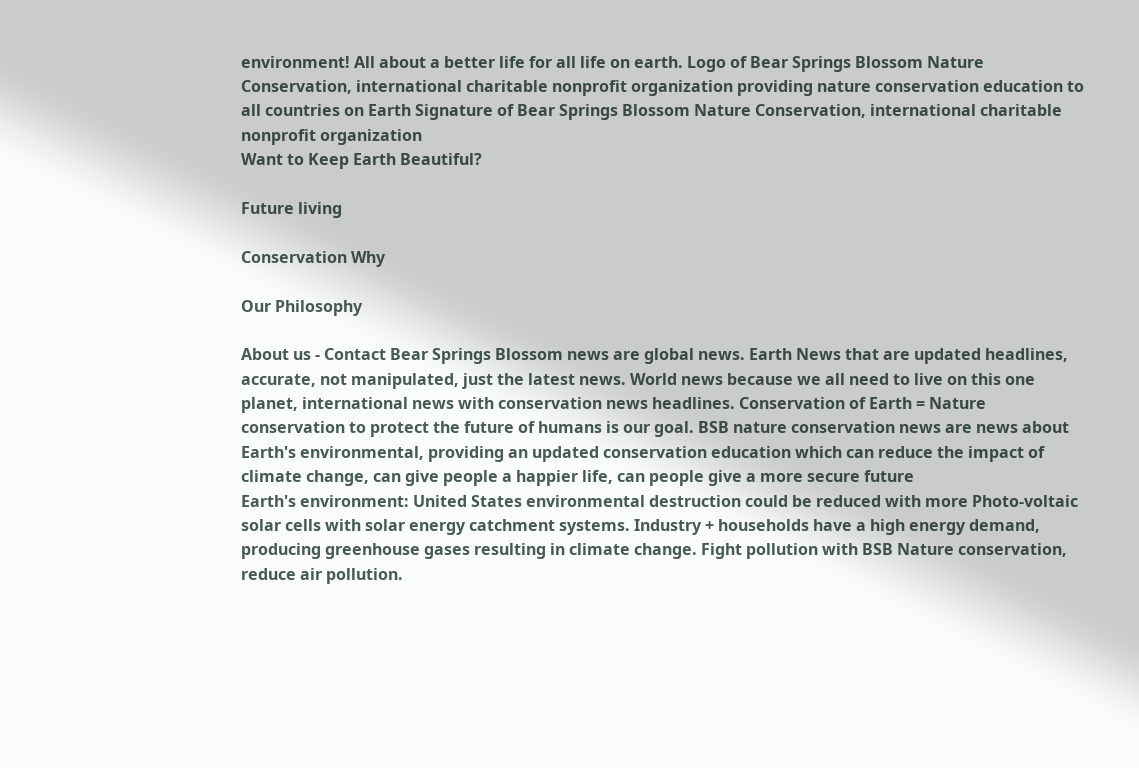environment! All about a better life for all life on earth. Logo of Bear Springs Blossom Nature Conservation, international charitable nonprofit organization providing nature conservation education to all countries on Earth Signature of Bear Springs Blossom Nature Conservation, international charitable nonprofit organization
Want to Keep Earth Beautiful?

Future living

Conservation Why

Our Philosophy

About us - Contact Bear Springs Blossom news are global news. Earth News that are updated headlines, accurate, not manipulated, just the latest news. World news because we all need to live on this one planet, international news with conservation news headlines. Conservation of Earth = Nature conservation to protect the future of humans is our goal. BSB nature conservation news are news about Earth's environmental, providing an updated conservation education which can reduce the impact of climate change, can give people a happier life, can people give a more secure future
Earth's environment: United States environmental destruction could be reduced with more Photo-voltaic solar cells with solar energy catchment systems. Industry + households have a high energy demand, producing greenhouse gases resulting in climate change. Fight pollution with BSB Nature conservation, reduce air pollution.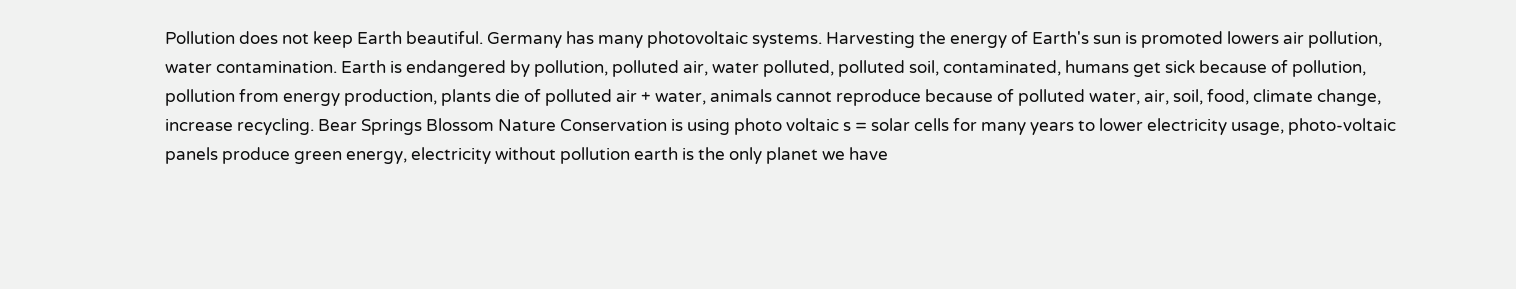Pollution does not keep Earth beautiful. Germany has many photovoltaic systems. Harvesting the energy of Earth's sun is promoted lowers air pollution, water contamination. Earth is endangered by pollution, polluted air, water polluted, polluted soil, contaminated, humans get sick because of pollution, pollution from energy production, plants die of polluted air + water, animals cannot reproduce because of polluted water, air, soil, food, climate change, increase recycling. Bear Springs Blossom Nature Conservation is using photo voltaic s = solar cells for many years to lower electricity usage, photo-voltaic panels produce green energy, electricity without pollution earth is the only planet we have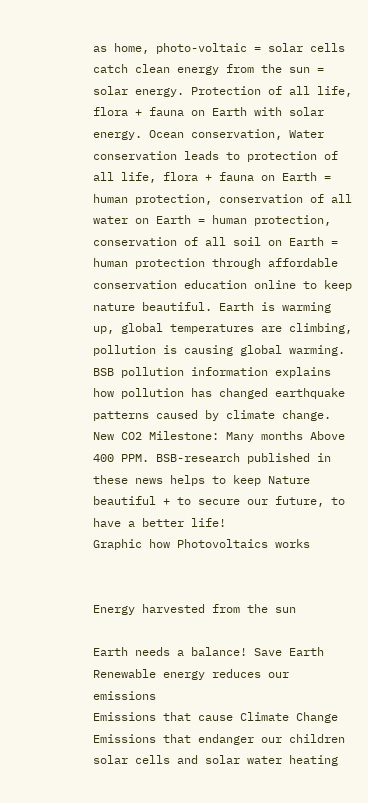as home, photo-voltaic = solar cells catch clean energy from the sun = solar energy. Protection of all life, flora + fauna on Earth with solar energy. Ocean conservation, Water conservation leads to protection of all life, flora + fauna on Earth = human protection, conservation of all water on Earth = human protection, conservation of all soil on Earth = human protection through affordable conservation education online to keep nature beautiful. Earth is warming up, global temperatures are climbing, pollution is causing global warming. BSB pollution information explains how pollution has changed earthquake patterns caused by climate change. New CO2 Milestone: Many months Above 400 PPM. BSB-research published in these news helps to keep Nature beautiful + to secure our future, to have a better life!
Graphic how Photovoltaics works


Energy harvested from the sun

Earth needs a balance! Save Earth
Renewable energy reduces our emissions
Emissions that cause Climate Change
Emissions that endanger our children
solar cells and solar water heating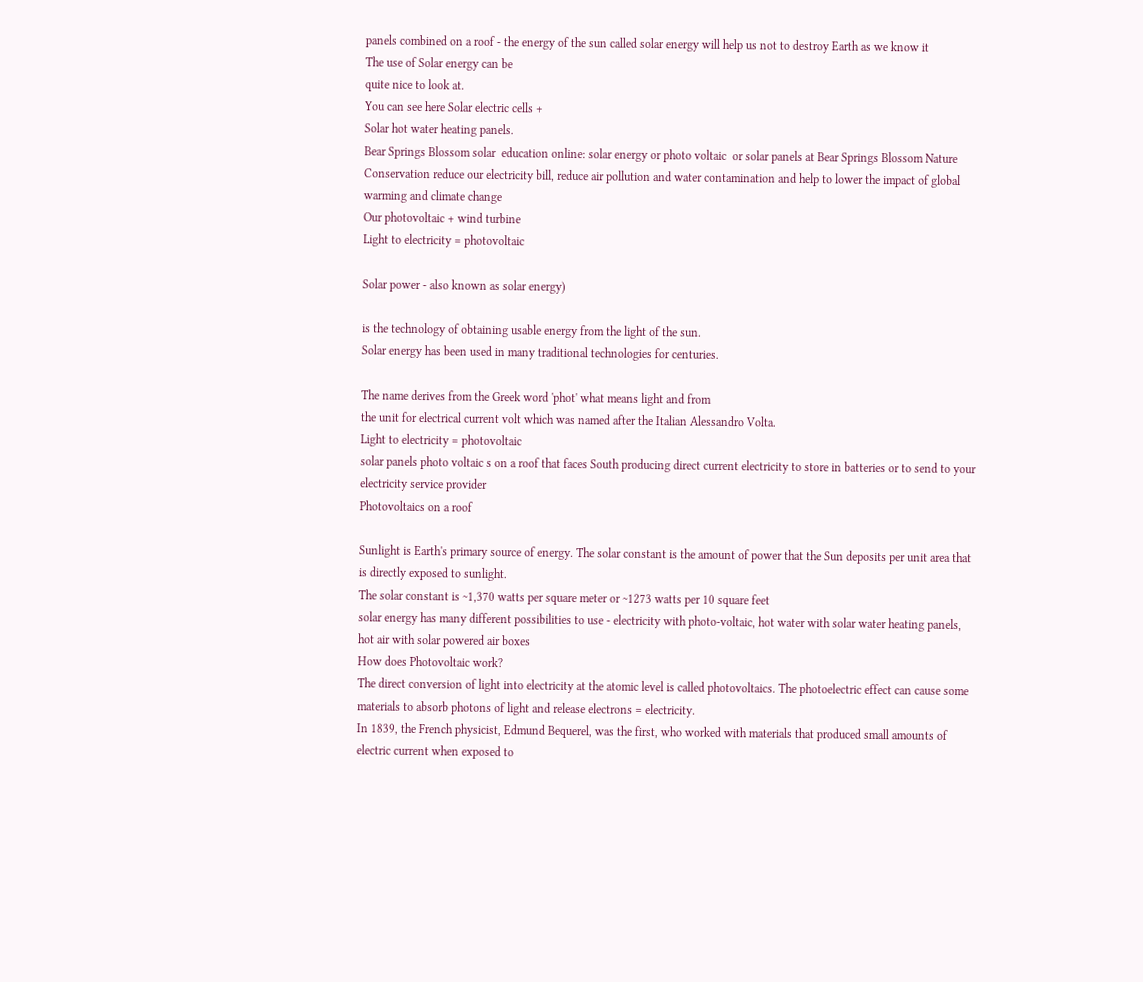panels combined on a roof - the energy of the sun called solar energy will help us not to destroy Earth as we know it
The use of Solar energy can be
quite nice to look at.
You can see here Solar electric cells +
Solar hot water heating panels.
Bear Springs Blossom solar  education online: solar energy or photo voltaic  or solar panels at Bear Springs Blossom Nature Conservation reduce our electricity bill, reduce air pollution and water contamination and help to lower the impact of global warming and climate change
Our photovoltaic + wind turbine
Light to electricity = photovoltaic

Solar power - also known as solar energy)

is the technology of obtaining usable energy from the light of the sun.
Solar energy has been used in many traditional technologies for centuries.

The name derives from the Greek word 'phot' what means light and from
the unit for electrical current volt which was named after the Italian Alessandro Volta.
Light to electricity = photovoltaic
solar panels photo voltaic s on a roof that faces South producing direct current electricity to store in batteries or to send to your electricity service provider
Photovoltaics on a roof

Sunlight is Earth's primary source of energy. The solar constant is the amount of power that the Sun deposits per unit area that is directly exposed to sunlight.
The solar constant is ~1,370 watts per square meter or ~1273 watts per 10 square feet
solar energy has many different possibilities to use - electricity with photo-voltaic, hot water with solar water heating panels, hot air with solar powered air boxes
How does Photovoltaic work?
The direct conversion of light into electricity at the atomic level is called photovoltaics. The photoelectric effect can cause some materials to absorb photons of light and release electrons = electricity.
In 1839, the French physicist, Edmund Bequerel, was the first, who worked with materials that produced small amounts of electric current when exposed to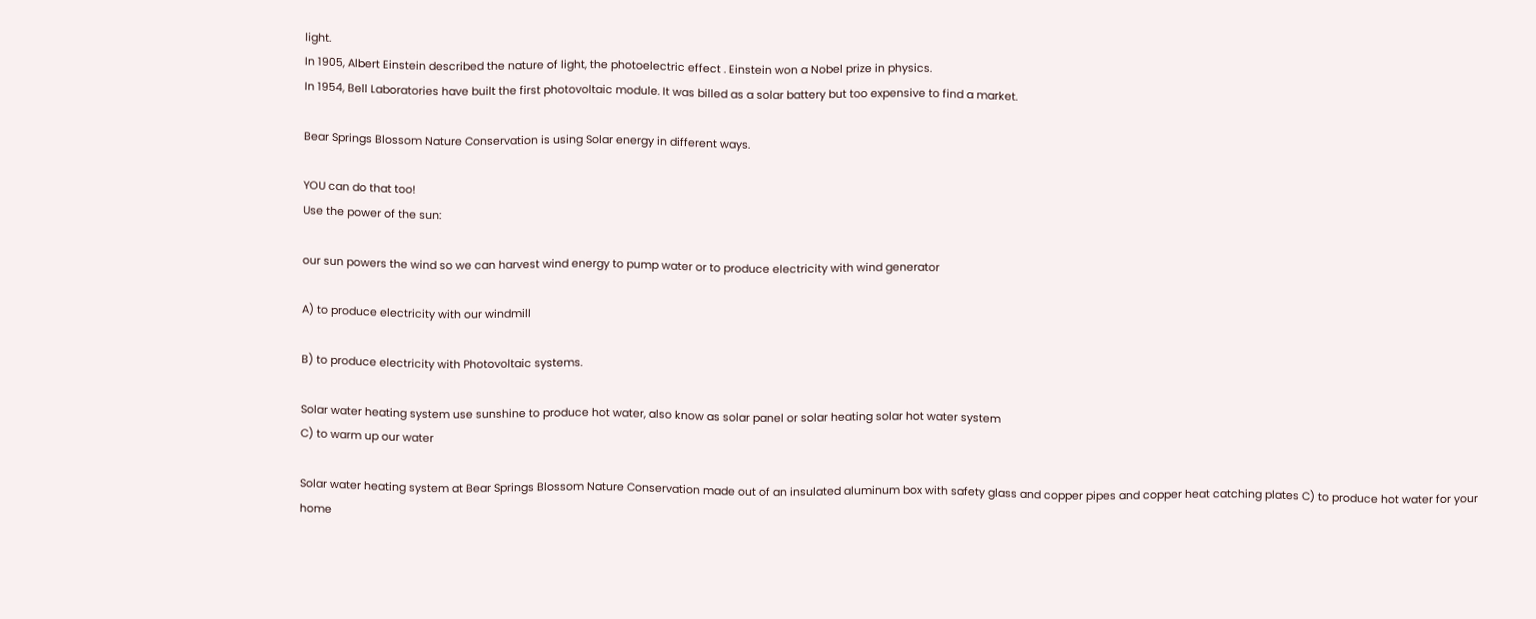light.
In 1905, Albert Einstein described the nature of light, the photoelectric effect . Einstein won a Nobel prize in physics.
In 1954, Bell Laboratories have built the first photovoltaic module. It was billed as a solar battery but too expensive to find a market.

Bear Springs Blossom Nature Conservation is using Solar energy in different ways.

YOU can do that too!
Use the power of the sun:

our sun powers the wind so we can harvest wind energy to pump water or to produce electricity with wind generator

A) to produce electricity with our windmill

B) to produce electricity with Photovoltaic systems.

Solar water heating system use sunshine to produce hot water, also know as solar panel or solar heating solar hot water system
C) to warm up our water

Solar water heating system at Bear Springs Blossom Nature Conservation made out of an insulated aluminum box with safety glass and copper pipes and copper heat catching plates C) to produce hot water for your home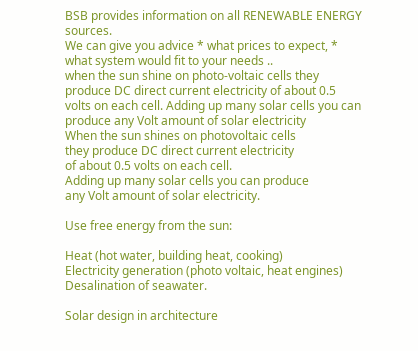BSB provides information on all RENEWABLE ENERGY sources.
We can give you advice * what prices to expect, *
what system would fit to your needs ..
when the sun shine on photo-voltaic cells they produce DC direct current electricity of about 0.5 volts on each cell. Adding up many solar cells you can produce any Volt amount of solar electricity
When the sun shines on photovoltaic cells
they produce DC direct current electricity
of about 0.5 volts on each cell.
Adding up many solar cells you can produce
any Volt amount of solar electricity.

Use free energy from the sun:

Heat (hot water, building heat, cooking)
Electricity generation (photo voltaic, heat engines)
Desalination of seawater.

Solar design in architecture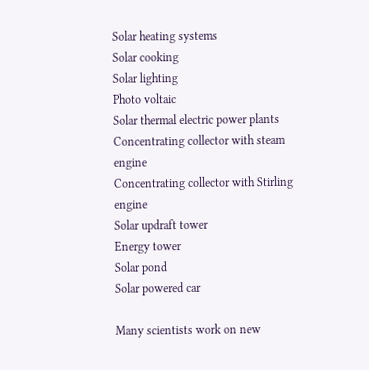Solar heating systems
Solar cooking
Solar lighting
Photo voltaic
Solar thermal electric power plants
Concentrating collector with steam engine
Concentrating collector with Stirling engine
Solar updraft tower
Energy tower
Solar pond
Solar powered car

Many scientists work on new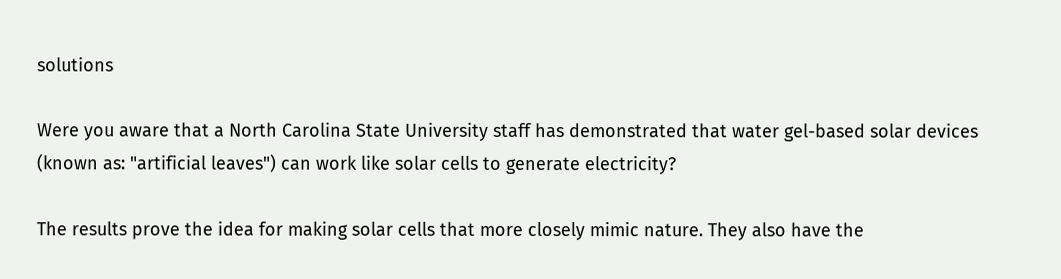solutions

Were you aware that a North Carolina State University staff has demonstrated that water gel-based solar devices (known as: "artificial leaves") can work like solar cells to generate electricity?

The results prove the idea for making solar cells that more closely mimic nature. They also have the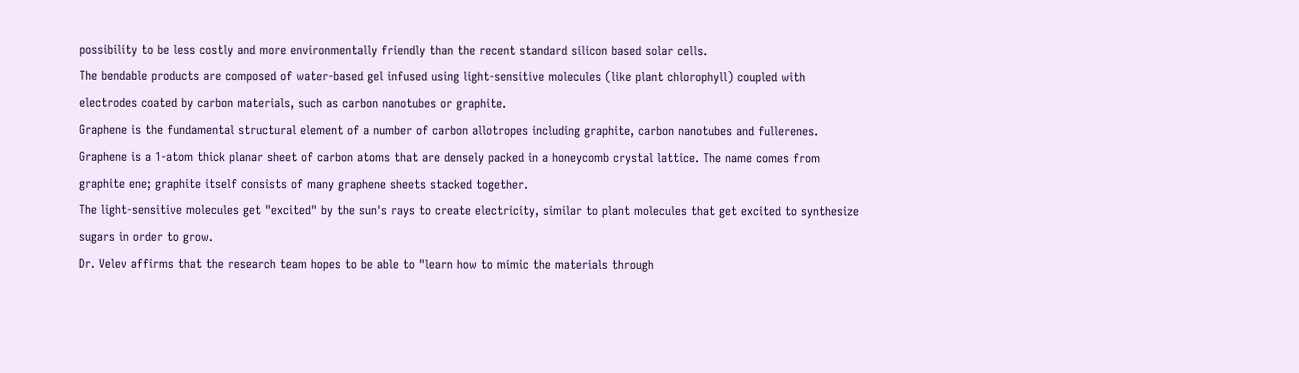possibility to be less costly and more environmentally friendly than the recent standard silicon based solar cells.
The bendable products are composed of water-based gel infused using light-sensitive molecules (like plant chlorophyll) coupled with electrodes coated by carbon materials, such as carbon nanotubes or graphite.
Graphene is the fundamental structural element of a number of carbon allotropes including graphite, carbon nanotubes and fullerenes. Graphene is a 1-atom thick planar sheet of carbon atoms that are densely packed in a honeycomb crystal lattice. The name comes from graphite ene; graphite itself consists of many graphene sheets stacked together.
The light-sensitive molecules get "excited" by the sun's rays to create electricity, similar to plant molecules that get excited to synthesize sugars in order to grow.
Dr. Velev affirms that the research team hopes to be able to "learn how to mimic the materials through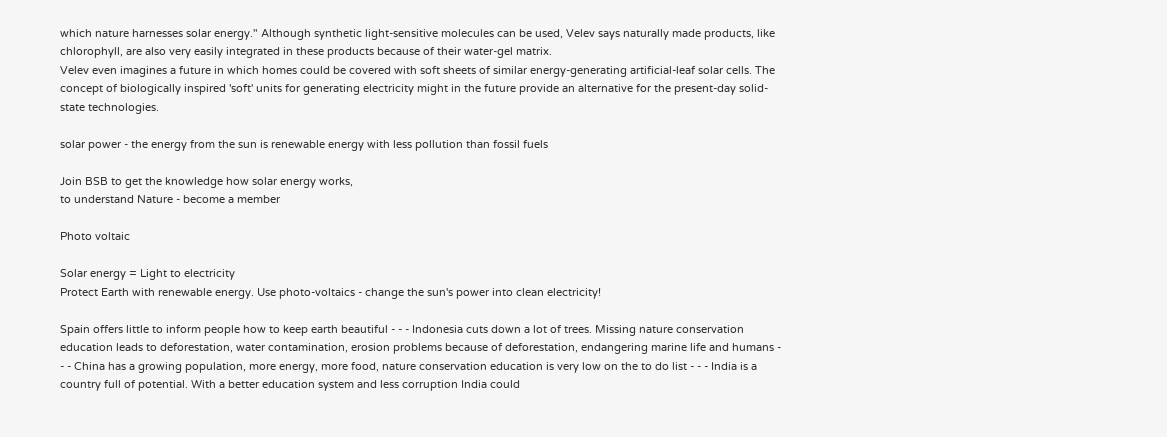which nature harnesses solar energy." Although synthetic light-sensitive molecules can be used, Velev says naturally made products, like chlorophyll, are also very easily integrated in these products because of their water-gel matrix.
Velev even imagines a future in which homes could be covered with soft sheets of similar energy-generating artificial-leaf solar cells. The concept of biologically inspired 'soft' units for generating electricity might in the future provide an alternative for the present-day solid-state technologies.

solar power - the energy from the sun is renewable energy with less pollution than fossil fuels

Join BSB to get the knowledge how solar energy works,
to understand Nature - become a member

Photo voltaic

Solar energy = Light to electricity
Protect Earth with renewable energy. Use photo-voltaics - change the sun's power into clean electricity!

Spain offers little to inform people how to keep earth beautiful - - - Indonesia cuts down a lot of trees. Missing nature conservation education leads to deforestation, water contamination, erosion problems because of deforestation, endangering marine life and humans - - - China has a growing population, more energy, more food, nature conservation education is very low on the to do list - - - India is a country full of potential. With a better education system and less corruption India could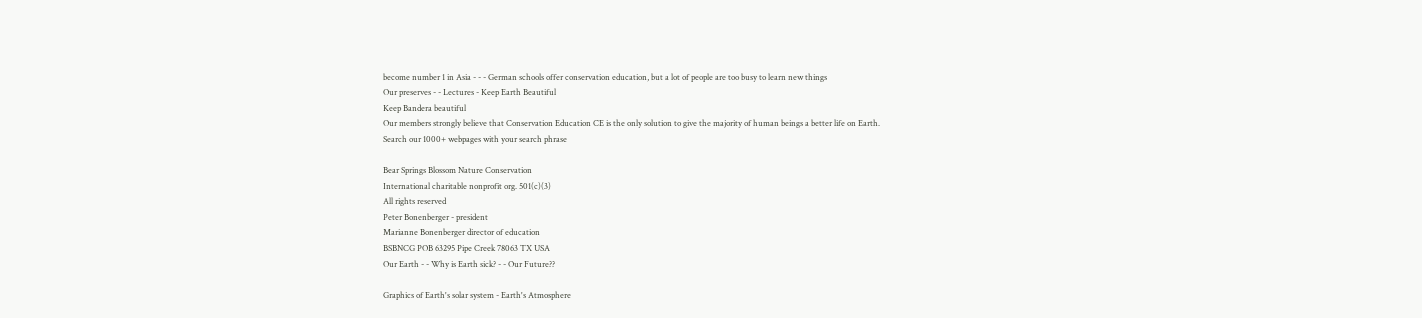become number 1 in Asia - - - German schools offer conservation education, but a lot of people are too busy to learn new things
Our preserves - - Lectures - Keep Earth Beautiful
Keep Bandera beautiful
Our members strongly believe that Conservation Education CE is the only solution to give the majority of human beings a better life on Earth.
Search our 1000+ webpages with your search phrase

Bear Springs Blossom Nature Conservation
International charitable nonprofit org. 501(c)(3)
All rights reserved
Peter Bonenberger - president
Marianne Bonenberger director of education
BSBNCG POB 63295 Pipe Creek 78063 TX USA
Our Earth - - Why is Earth sick? - - Our Future??

Graphics of Earth's solar system - Earth's Atmosphere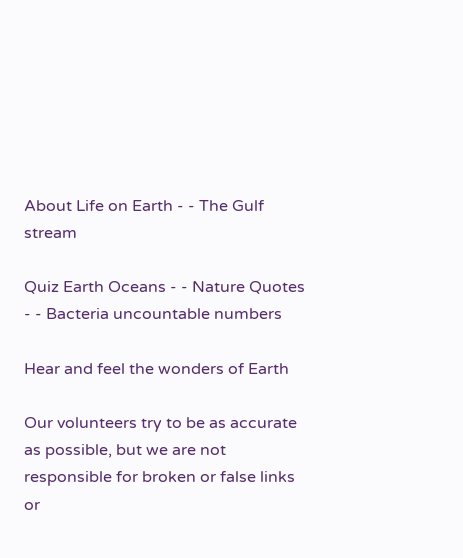About Life on Earth - - The Gulf stream

Quiz Earth Oceans - - Nature Quotes - - Bacteria uncountable numbers

Hear and feel the wonders of Earth

Our volunteers try to be as accurate as possible, but we are not responsible for broken or false links or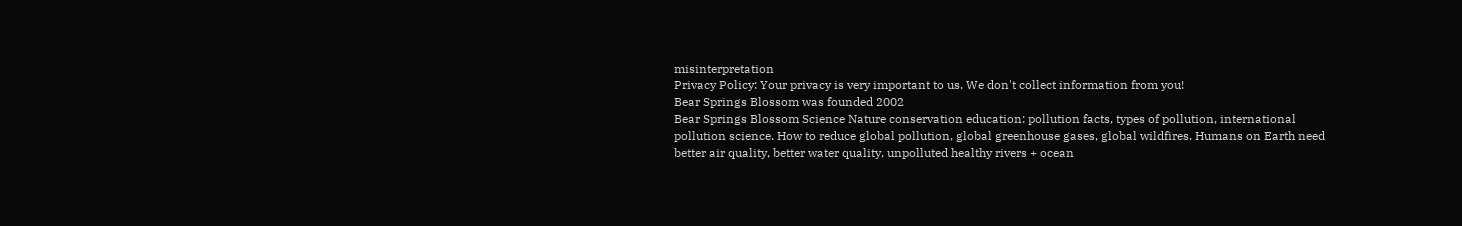misinterpretation
Privacy Policy: Your privacy is very important to us. We don't collect information from you!
Bear Springs Blossom was founded 2002
Bear Springs Blossom Science Nature conservation education: pollution facts, types of pollution, international pollution science. How to reduce global pollution, global greenhouse gases, global wildfires. Humans on Earth need better air quality, better water quality, unpolluted healthy rivers + ocean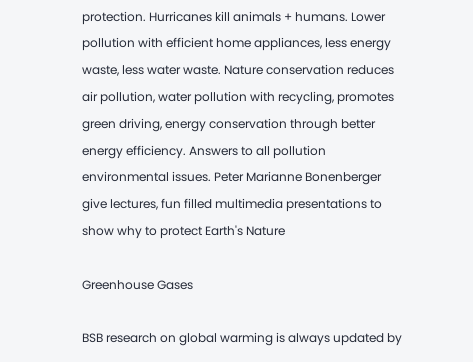protection. Hurricanes kill animals + humans. Lower pollution with efficient home appliances, less energy waste, less water waste. Nature conservation reduces air pollution, water pollution with recycling, promotes green driving, energy conservation through better energy efficiency. Answers to all pollution environmental issues. Peter Marianne Bonenberger give lectures, fun filled multimedia presentations to show why to protect Earth's Nature

Greenhouse Gases

BSB research on global warming is always updated by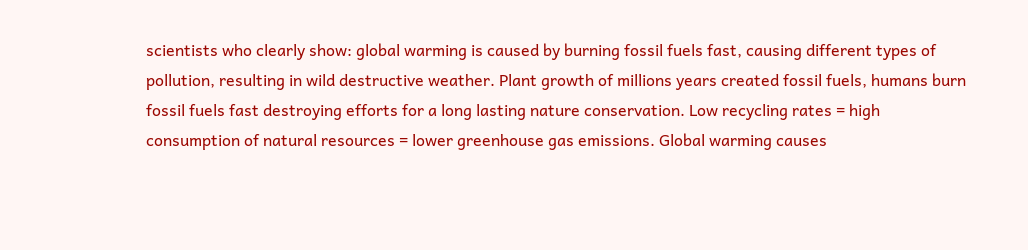scientists who clearly show: global warming is caused by burning fossil fuels fast, causing different types of pollution, resulting in wild destructive weather. Plant growth of millions years created fossil fuels, humans burn fossil fuels fast destroying efforts for a long lasting nature conservation. Low recycling rates = high consumption of natural resources = lower greenhouse gas emissions. Global warming causes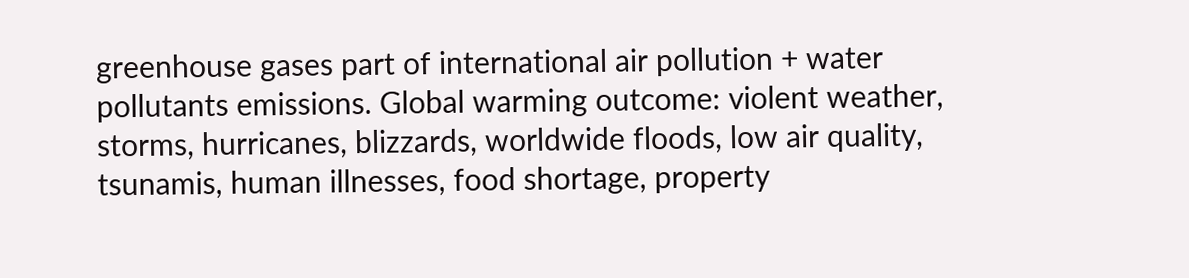greenhouse gases part of international air pollution + water pollutants emissions. Global warming outcome: violent weather, storms, hurricanes, blizzards, worldwide floods, low air quality, tsunamis, human illnesses, food shortage, property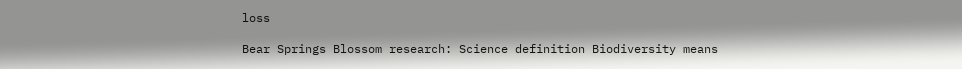loss

Bear Springs Blossom research: Science definition Biodiversity means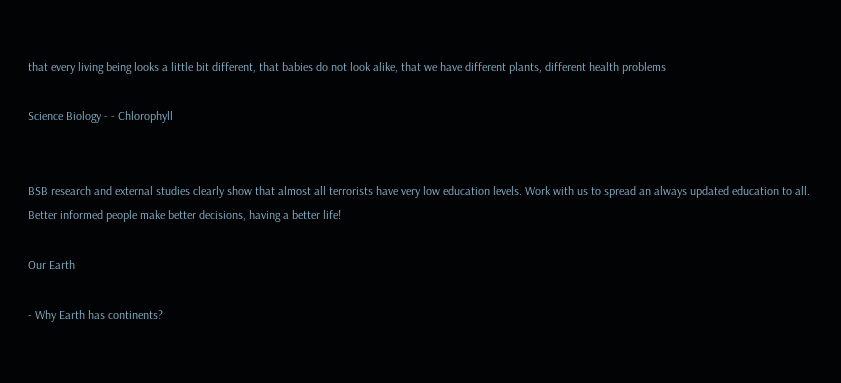that every living being looks a little bit different, that babies do not look alike, that we have different plants, different health problems

Science Biology - - Chlorophyll


BSB research and external studies clearly show that almost all terrorists have very low education levels. Work with us to spread an always updated education to all. Better informed people make better decisions, having a better life!

Our Earth

- Why Earth has continents?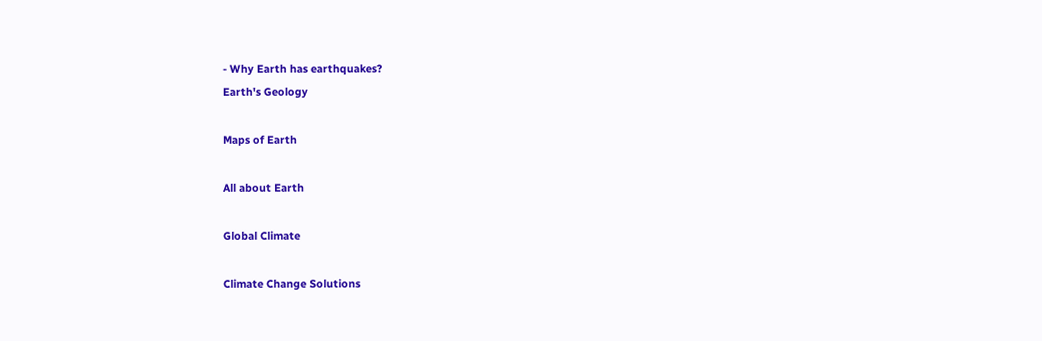- Why Earth has earthquakes?
Earth's Geology

Maps of Earth

All about Earth

Global Climate

Climate Change Solutions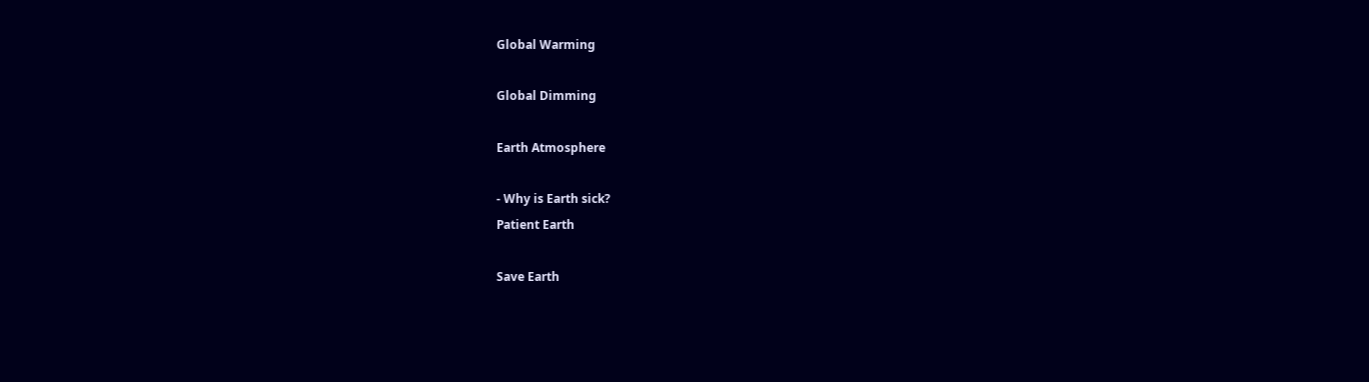Global Warming

Global Dimming

Earth Atmosphere

- Why is Earth sick?
Patient Earth

Save Earth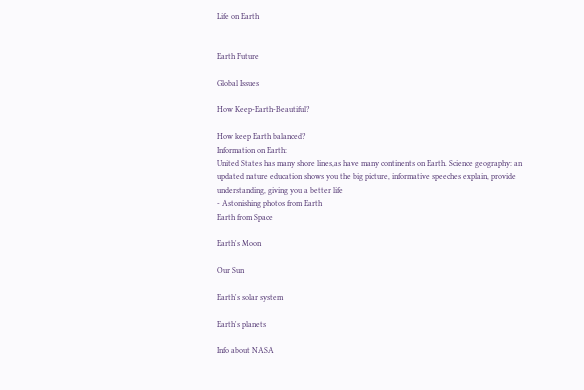Life on Earth


Earth Future

Global Issues

How Keep-Earth-Beautiful?

How keep Earth balanced?
Information on Earth:
United States has many shore lines,as have many continents on Earth. Science geography: an updated nature education shows you the big picture, informative speeches explain, provide understanding, giving you a better life
- Astonishing photos from Earth
Earth from Space

Earth's Moon

Our Sun

Earth's solar system

Earth's planets

Info about NASA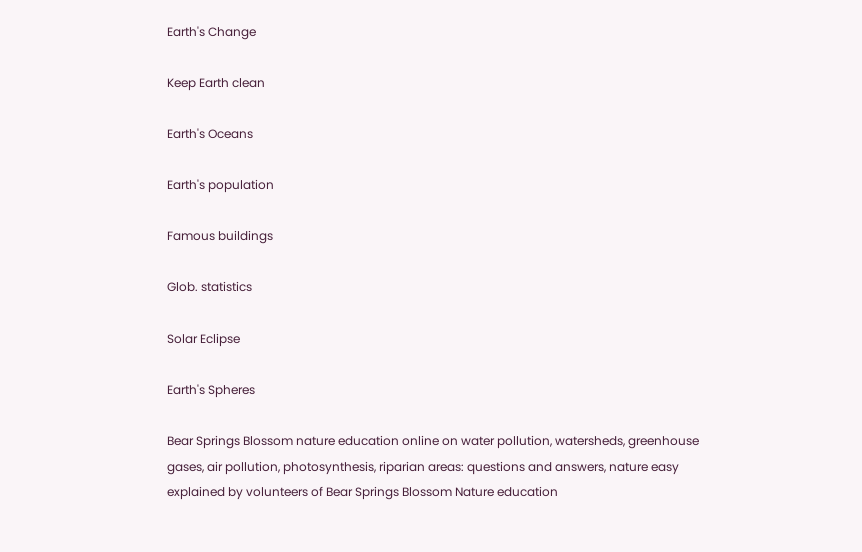Earth's Change

Keep Earth clean

Earth's Oceans

Earth's population

Famous buildings

Glob. statistics

Solar Eclipse

Earth's Spheres

Bear Springs Blossom nature education online on water pollution, watersheds, greenhouse gases, air pollution, photosynthesis, riparian areas: questions and answers, nature easy explained by volunteers of Bear Springs Blossom Nature education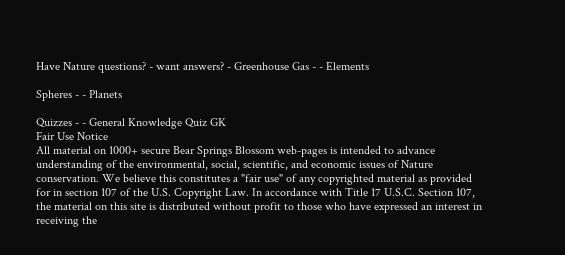Have Nature questions? - want answers? - Greenhouse Gas - - Elements

Spheres - - Planets

Quizzes - - General Knowledge Quiz GK
Fair Use Notice
All material on 1000+ secure Bear Springs Blossom web-pages is intended to advance understanding of the environmental, social, scientific, and economic issues of Nature conservation. We believe this constitutes a "fair use" of any copyrighted material as provided for in section 107 of the U.S. Copyright Law. In accordance with Title 17 U.S.C. Section 107, the material on this site is distributed without profit to those who have expressed an interest in receiving the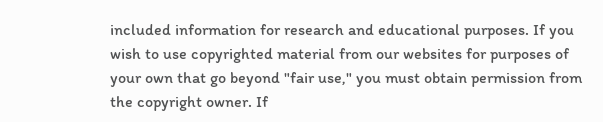included information for research and educational purposes. If you wish to use copyrighted material from our websites for purposes of your own that go beyond "fair use," you must obtain permission from the copyright owner. If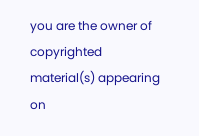you are the owner of copyrighted material(s) appearing on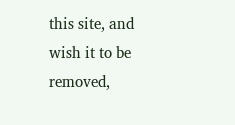this site, and wish it to be removed,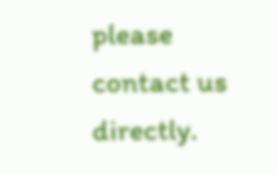please contact us directly.